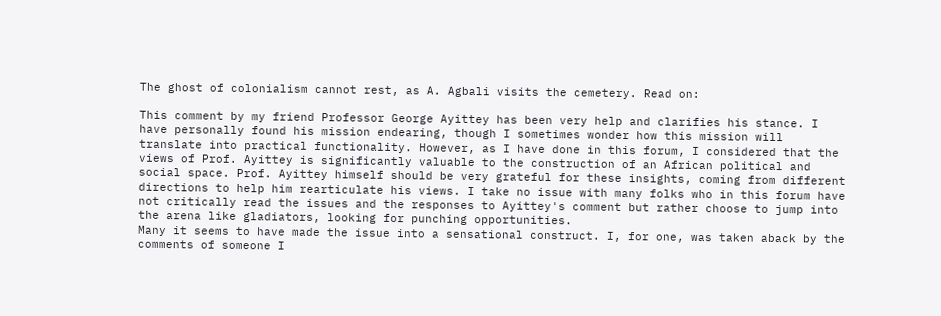The ghost of colonialism cannot rest, as A. Agbali visits the cemetery. Read on:

This comment by my friend Professor George Ayittey has been very help and clarifies his stance. I have personally found his mission endearing, though I sometimes wonder how this mission will translate into practical functionality. However, as I have done in this forum, I considered that the views of Prof. Ayittey is significantly valuable to the construction of an African political and social space. Prof. Ayittey himself should be very grateful for these insights, coming from different directions to help him rearticulate his views. I take no issue with many folks who in this forum have not critically read the issues and the responses to Ayittey's comment but rather choose to jump into the arena like gladiators, looking for punching opportunities.
Many it seems to have made the issue into a sensational construct. I, for one, was taken aback by the comments of someone I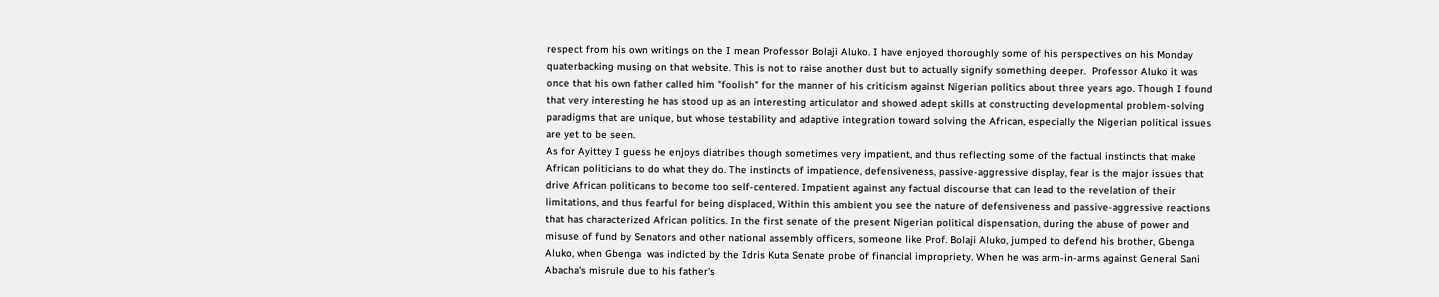respect from his own writings on the I mean Professor Bolaji Aluko. I have enjoyed thoroughly some of his perspectives on his Monday quaterbacking musing on that website. This is not to raise another dust but to actually signify something deeper.  Professor Aluko it was once that his own father called him "foolish" for the manner of his criticism against Nigerian politics about three years ago. Though I found that very interesting he has stood up as an interesting articulator and showed adept skills at constructing developmental problem-solving paradigms that are unique, but whose testability and adaptive integration toward solving the African, especially the Nigerian political issues are yet to be seen.
As for Ayittey I guess he enjoys diatribes though sometimes very impatient, and thus reflecting some of the factual instincts that make African politicians to do what they do. The instincts of impatience, defensiveness, passive-aggressive display, fear is the major issues that drive African politicans to become too self-centered. Impatient against any factual discourse that can lead to the revelation of their limitations, and thus fearful for being displaced, Within this ambient you see the nature of defensiveness and passive-aggressive reactions that has characterized African politics. In the first senate of the present Nigerian political dispensation, during the abuse of power and misuse of fund by Senators and other national assembly officers, someone like Prof. Bolaji Aluko, jumped to defend his brother, Gbenga Aluko, when Gbenga  was indicted by the Idris Kuta Senate probe of financial impropriety. When he was arm-in-arms against General Sani Abacha's misrule due to his father's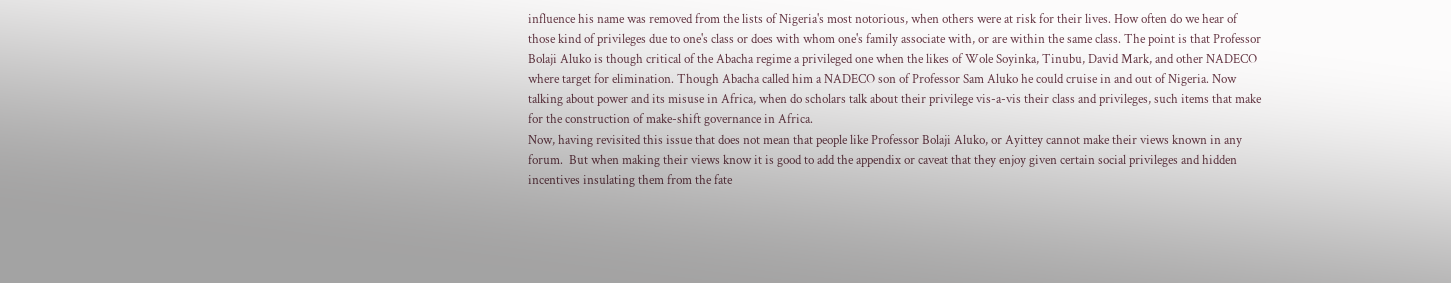influence his name was removed from the lists of Nigeria's most notorious, when others were at risk for their lives. How often do we hear of those kind of privileges due to one's class or does with whom one's family associate with, or are within the same class. The point is that Professor Bolaji Aluko is though critical of the Abacha regime a privileged one when the likes of Wole Soyinka, Tinubu, David Mark, and other NADECO where target for elimination. Though Abacha called him a NADECO son of Professor Sam Aluko he could cruise in and out of Nigeria. Now talking about power and its misuse in Africa, when do scholars talk about their privilege vis-a-vis their class and privileges, such items that make for the construction of make-shift governance in Africa.
Now, having revisited this issue that does not mean that people like Professor Bolaji Aluko, or Ayittey cannot make their views known in any forum.  But when making their views know it is good to add the appendix or caveat that they enjoy given certain social privileges and hidden incentives insulating them from the fate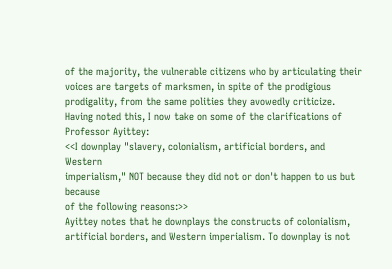of the majority, the vulnerable citizens who by articulating their voices are targets of marksmen, in spite of the prodigious prodigality, from the same polities they avowedly criticize.
Having noted this, I now take on some of the clarifications of Professor Ayittey:
<<I downplay "slavery, colonialism, artificial borders, and Western
imperialism," NOT because they did not or don't happen to us but because
of the following reasons:>>
Ayittey notes that he downplays the constructs of colonialism, artificial borders, and Western imperialism. To downplay is not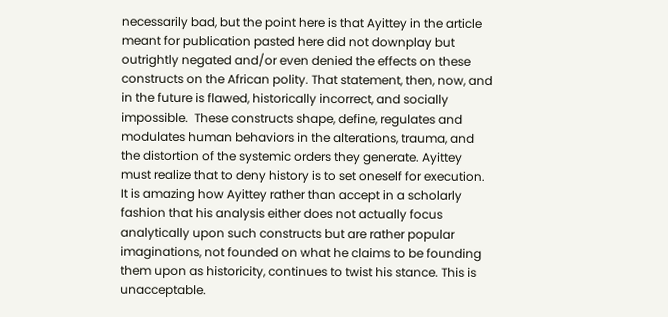necessarily bad, but the point here is that Ayittey in the article meant for publication pasted here did not downplay but outrightly negated and/or even denied the effects on these constructs on the African polity. That statement, then, now, and in the future is flawed, historically incorrect, and socially impossible.  These constructs shape, define, regulates and modulates human behaviors in the alterations, trauma, and the distortion of the systemic orders they generate. Ayittey must realize that to deny history is to set oneself for execution.
It is amazing how Ayittey rather than accept in a scholarly fashion that his analysis either does not actually focus analytically upon such constructs but are rather popular imaginations, not founded on what he claims to be founding them upon as historicity, continues to twist his stance. This is unacceptable.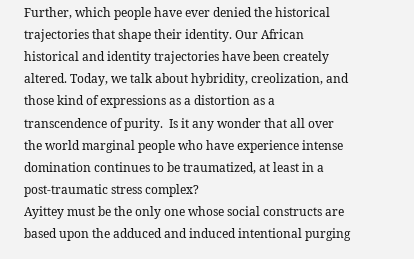Further, which people have ever denied the historical trajectories that shape their identity. Our African historical and identity trajectories have been creately altered. Today, we talk about hybridity, creolization, and those kind of expressions as a distortion as a transcendence of purity.  Is it any wonder that all over the world marginal people who have experience intense domination continues to be traumatized, at least in a post-traumatic stress complex?
Ayittey must be the only one whose social constructs are based upon the adduced and induced intentional purging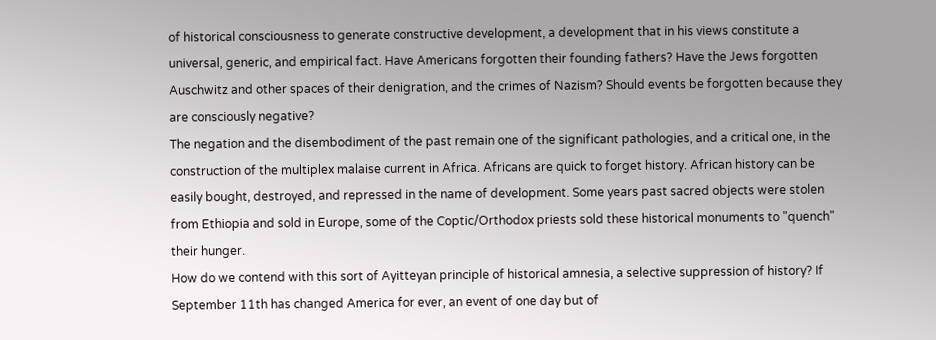of historical consciousness to generate constructive development, a development that in his views constitute a universal, generic, and empirical fact. Have Americans forgotten their founding fathers? Have the Jews forgotten Auschwitz and other spaces of their denigration, and the crimes of Nazism? Should events be forgotten because they are consciously negative?
The negation and the disembodiment of the past remain one of the significant pathologies, and a critical one, in the construction of the multiplex malaise current in Africa. Africans are quick to forget history. African history can be easily bought, destroyed, and repressed in the name of development. Some years past sacred objects were stolen from Ethiopia and sold in Europe, some of the Coptic/Orthodox priests sold these historical monuments to "quench" their hunger.
How do we contend with this sort of Ayitteyan principle of historical amnesia, a selective suppression of history? If September 11th has changed America for ever, an event of one day but of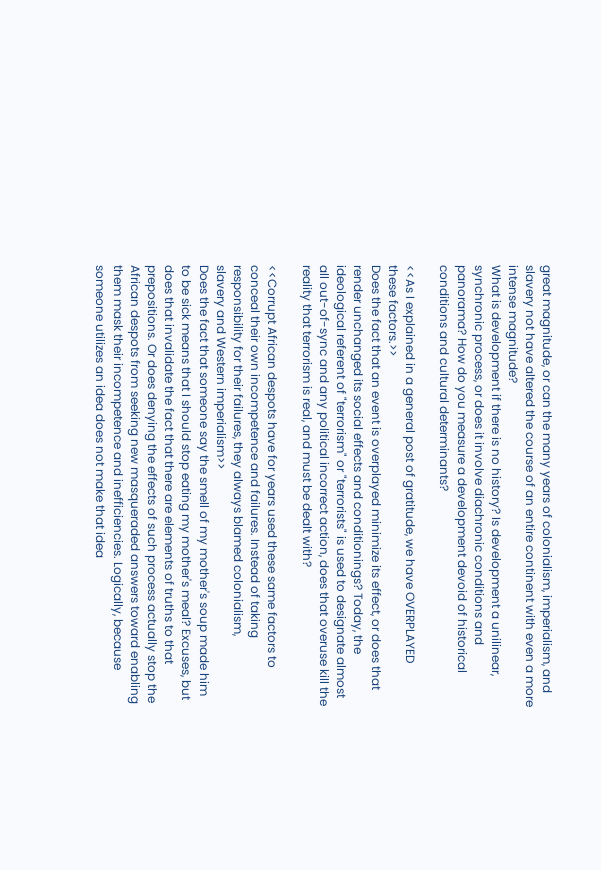great magnitude, or can the many years of colonialism, imperialism, and slavery not have altered the course of an entire continent with even a more intense magnitude?
What is development if there is no history? Is development a unilinear, synchronic process, or does it involve diachronic conditions and panorama? How do you measure a development devoid of historical conditions and cultural determinants?

<<As I explained in a general post of gratitude, we have OVERPLAYED
these factors.>>
Does the fact that an event is overplayed minimize its effect, or does that render unchanged its social effects and conditionings? Today, the ideological referent of "terrorism" or "terrorists" is used to designate almost all out-of-sync and any political incorrect action, does that overuse kill the reality that terrorism is real, and must be dealt with?

<<Corrupt African despots have for years used these same factors to
conceal their own incompetence and failures. Instead of taking
responsibility for their failures, they always blamed colonialism,
slavery and Western imperialism>>
Does the fact that someone say the smell of my mother's soup made him to be sick means that I should stop eating my mother's meal? Excuses, but does that invalidate the fact that there are elements of truths to that prepositions. Or does denying the effects of such process actually stop the African despots from seeking new masqueraded answers toward enabling them mask their incompetence and inefficiencies. Logically, because someone utilizes an idea does not make that idea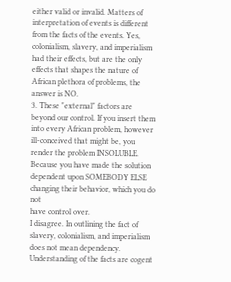either valid or invalid. Matters of interpretation of events is different from the facts of the events. Yes, colonialism, slavery, and imperialism had their effects, but are the only effects that shapes the nature of African plethora of problems, the answer is NO.
3. These "external" factors are beyond our control. If you insert them
into every African problem, however ill-conceived that might be, you
render the problem INSOLUBLE. Because you have made the solution
dependent upon SOMEBODY ELSE changing their behavior, which you do not
have control over.
I disagree. In outlining the fact of slavery, colonialism, and imperialism does not mean dependency. Understanding of the facts are cogent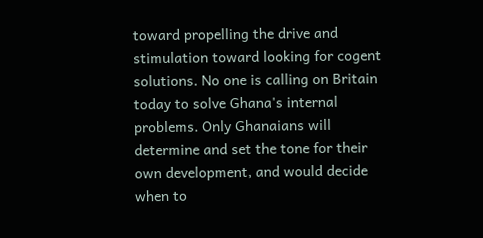toward propelling the drive and stimulation toward looking for cogent solutions. No one is calling on Britain today to solve Ghana's internal problems. Only Ghanaians will determine and set the tone for their own development, and would decide when to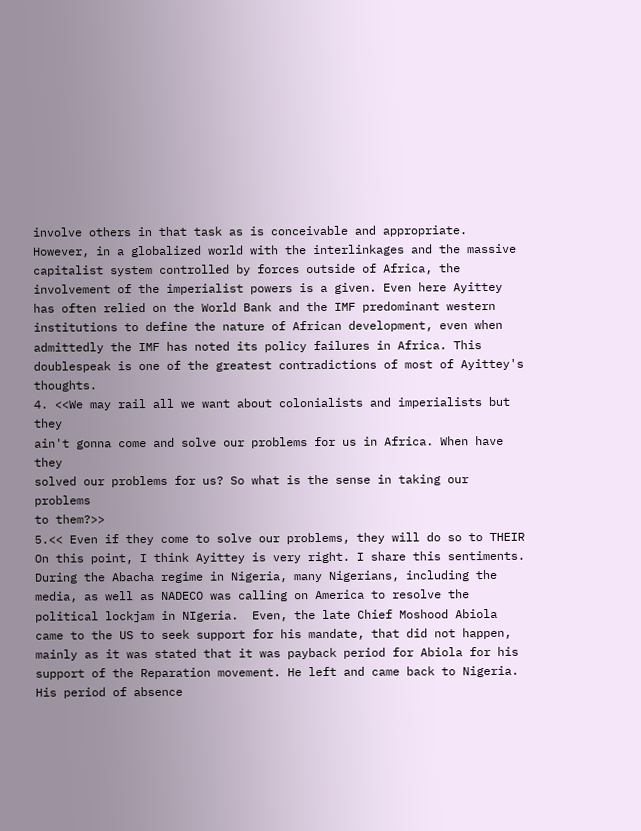involve others in that task as is conceivable and appropriate. However, in a globalized world with the interlinkages and the massive capitalist system controlled by forces outside of Africa, the involvement of the imperialist powers is a given. Even here Ayittey has often relied on the World Bank and the IMF predominant western institutions to define the nature of African development, even when admittedly the IMF has noted its policy failures in Africa. This doublespeak is one of the greatest contradictions of most of Ayittey's thoughts.
4. <<We may rail all we want about colonialists and imperialists but they
ain't gonna come and solve our problems for us in Africa. When have they
solved our problems for us? So what is the sense in taking our problems
to them?>>
5.<< Even if they come to solve our problems, they will do so to THEIR
On this point, I think Ayittey is very right. I share this sentiments. During the Abacha regime in Nigeria, many Nigerians, including the media, as well as NADECO was calling on America to resolve the political lockjam in NIgeria.  Even, the late Chief Moshood Abiola came to the US to seek support for his mandate, that did not happen, mainly as it was stated that it was payback period for Abiola for his support of the Reparation movement. He left and came back to Nigeria. His period of absence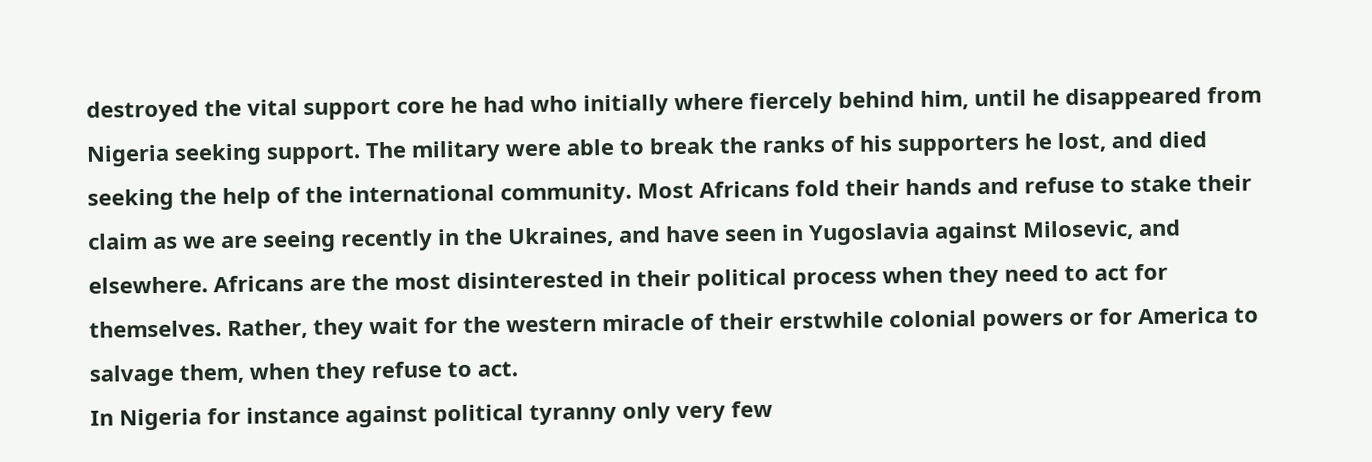destroyed the vital support core he had who initially where fiercely behind him, until he disappeared from Nigeria seeking support. The military were able to break the ranks of his supporters he lost, and died seeking the help of the international community. Most Africans fold their hands and refuse to stake their claim as we are seeing recently in the Ukraines, and have seen in Yugoslavia against Milosevic, and elsewhere. Africans are the most disinterested in their political process when they need to act for themselves. Rather, they wait for the western miracle of their erstwhile colonial powers or for America to salvage them, when they refuse to act.
In Nigeria for instance against political tyranny only very few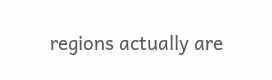regions actually are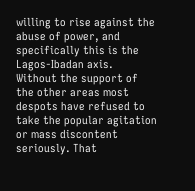willing to rise against the abuse of power, and specifically this is the Lagos-Ibadan axis.  Without the support of the other areas most despots have refused to take the popular agitation or mass discontent seriously. That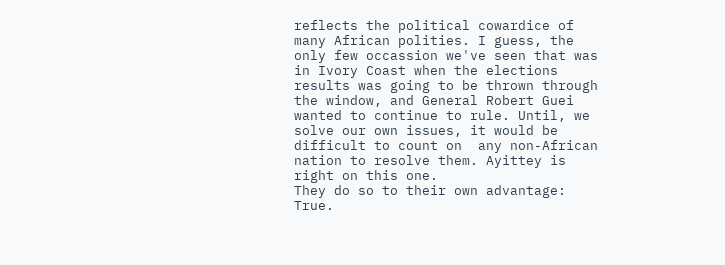reflects the political cowardice of many African polities. I guess, the only few occassion we've seen that was in Ivory Coast when the elections results was going to be thrown through the window, and General Robert Guei wanted to continue to rule. Until, we solve our own issues, it would be difficult to count on  any non-African nation to resolve them. Ayittey is right on this one.
They do so to their own advantage:
True.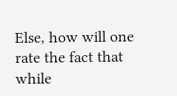Else, how will one rate the fact that while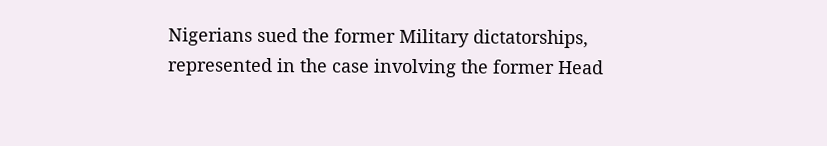Nigerians sued the former Military dictatorships, represented in the case involving the former Head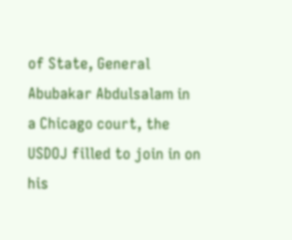of State, General Abubakar Abdulsalam in a Chicago court, the USDOJ filled to join in on his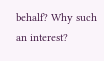behalf? Why such an interest?